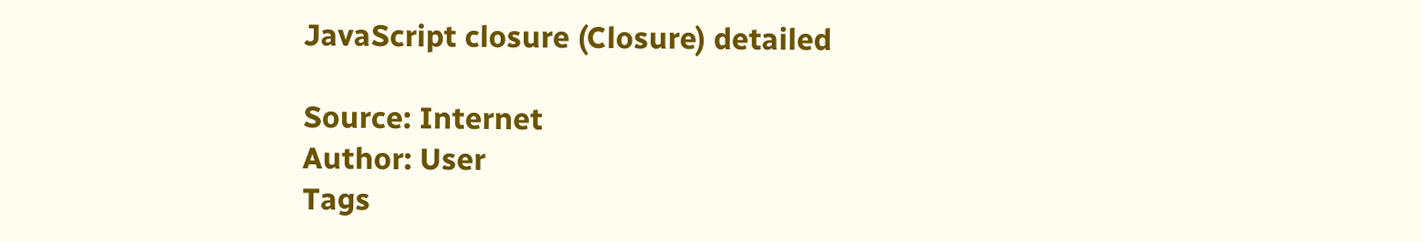JavaScript closure (Closure) detailed

Source: Internet
Author: User
Tags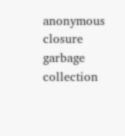anonymous closure garbage collection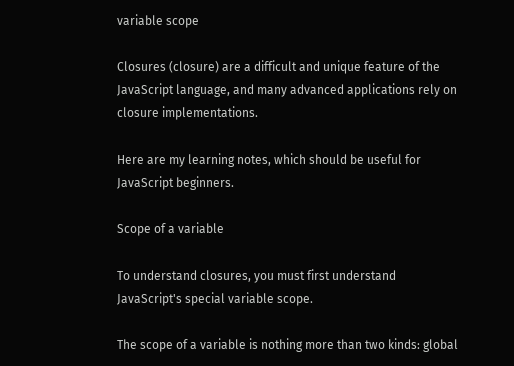variable scope

Closures (closure) are a difficult and unique feature of the JavaScript language, and many advanced applications rely on closure implementations.

Here are my learning notes, which should be useful for JavaScript beginners.

Scope of a variable

To understand closures, you must first understand JavaScript's special variable scope.

The scope of a variable is nothing more than two kinds: global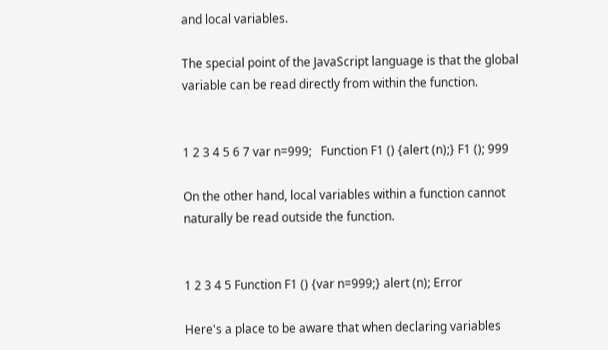and local variables.

The special point of the JavaScript language is that the global variable can be read directly from within the function.


1 2 3 4 5 6 7 var n=999;   Function F1 () {alert (n);} F1 (); 999

On the other hand, local variables within a function cannot naturally be read outside the function.


1 2 3 4 5 Function F1 () {var n=999;} alert (n); Error

Here's a place to be aware that when declaring variables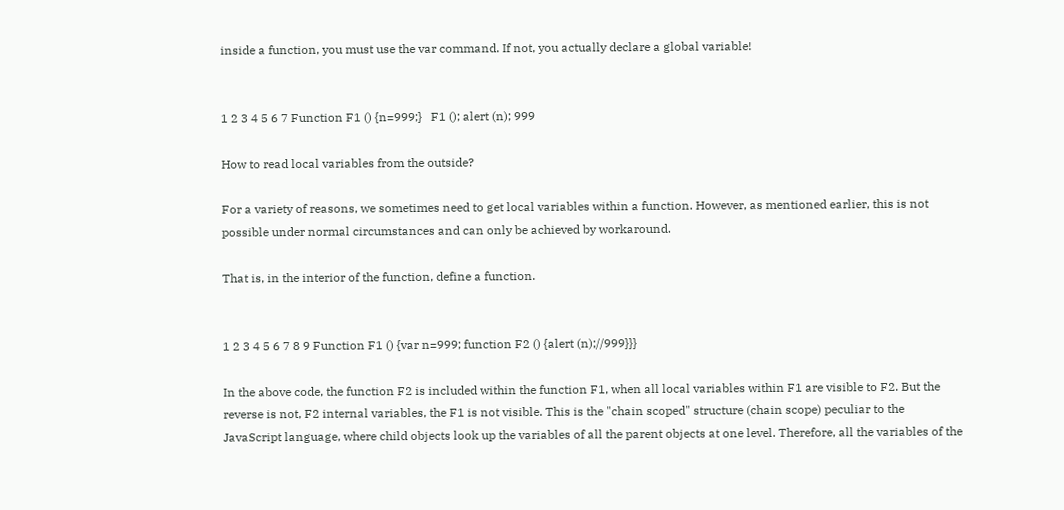inside a function, you must use the var command. If not, you actually declare a global variable!


1 2 3 4 5 6 7 Function F1 () {n=999;}   F1 (); alert (n); 999

How to read local variables from the outside?

For a variety of reasons, we sometimes need to get local variables within a function. However, as mentioned earlier, this is not possible under normal circumstances and can only be achieved by workaround.

That is, in the interior of the function, define a function.


1 2 3 4 5 6 7 8 9 Function F1 () {var n=999; function F2 () {alert (n);//999}}}

In the above code, the function F2 is included within the function F1, when all local variables within F1 are visible to F2. But the reverse is not, F2 internal variables, the F1 is not visible. This is the "chain scoped" structure (chain scope) peculiar to the JavaScript language, where child objects look up the variables of all the parent objects at one level. Therefore, all the variables of the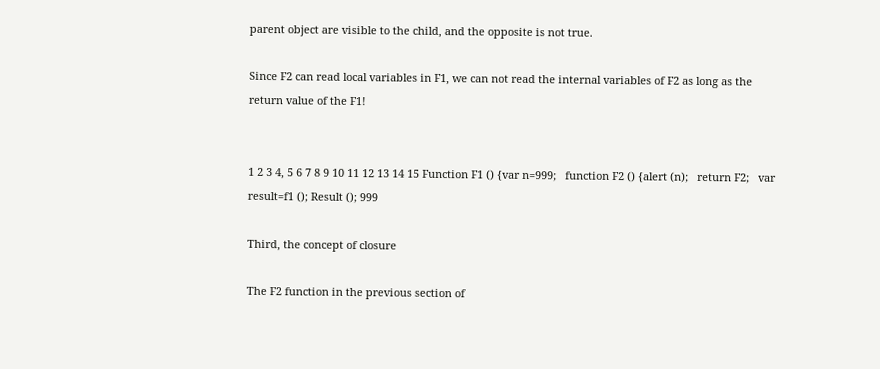parent object are visible to the child, and the opposite is not true.

Since F2 can read local variables in F1, we can not read the internal variables of F2 as long as the return value of the F1!


1 2 3 4, 5 6 7 8 9 10 11 12 13 14 15 Function F1 () {var n=999;   function F2 () {alert (n);   return F2;   var result=f1 (); Result (); 999

Third, the concept of closure

The F2 function in the previous section of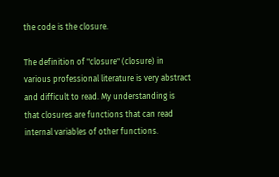the code is the closure.

The definition of "closure" (closure) in various professional literature is very abstract and difficult to read. My understanding is that closures are functions that can read internal variables of other functions.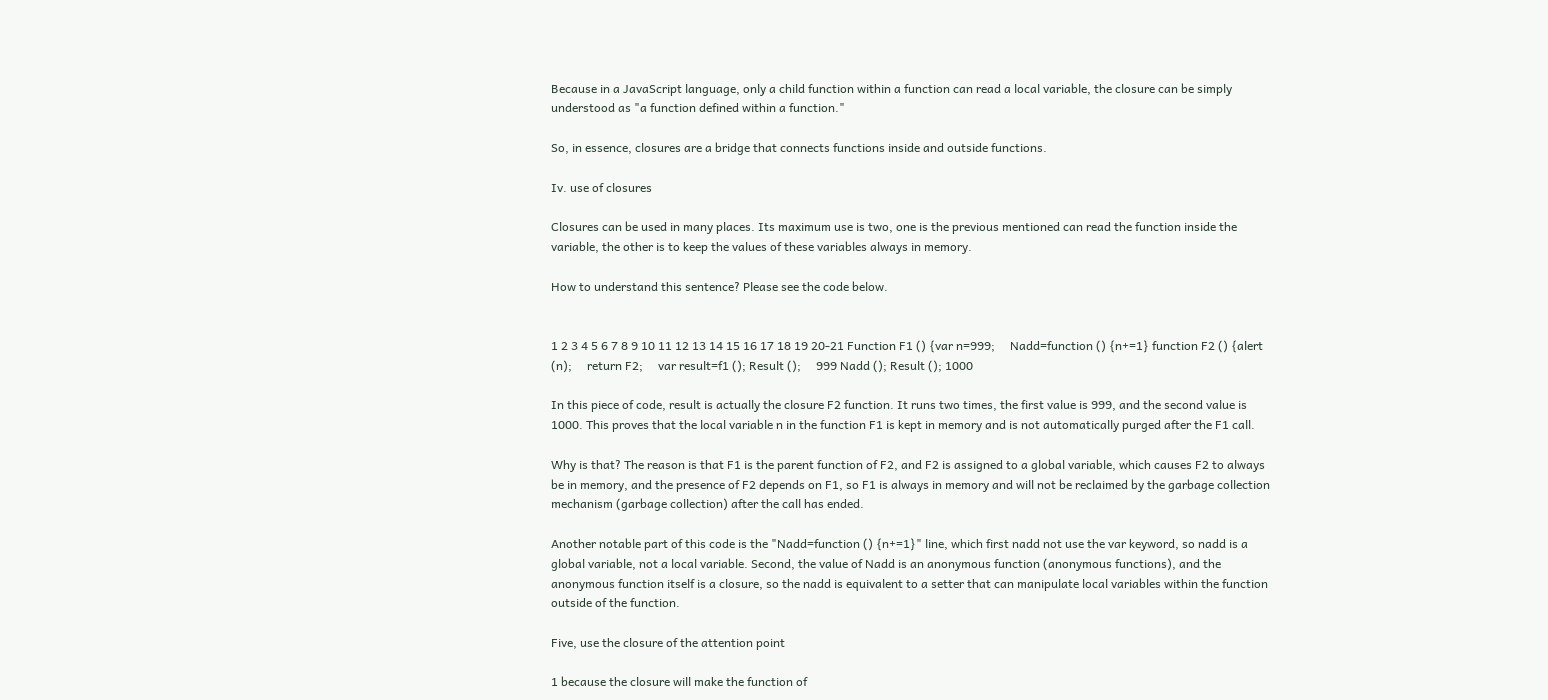Because in a JavaScript language, only a child function within a function can read a local variable, the closure can be simply understood as "a function defined within a function."

So, in essence, closures are a bridge that connects functions inside and outside functions.

Iv. use of closures

Closures can be used in many places. Its maximum use is two, one is the previous mentioned can read the function inside the variable, the other is to keep the values of these variables always in memory.

How to understand this sentence? Please see the code below.


1 2 3 4 5 6 7 8 9 10 11 12 13 14 15 16 17 18 19 20-21 Function F1 () {var n=999;     Nadd=function () {n+=1} function F2 () {alert (n);     return F2;     var result=f1 (); Result ();     999 Nadd (); Result (); 1000

In this piece of code, result is actually the closure F2 function. It runs two times, the first value is 999, and the second value is 1000. This proves that the local variable n in the function F1 is kept in memory and is not automatically purged after the F1 call.

Why is that? The reason is that F1 is the parent function of F2, and F2 is assigned to a global variable, which causes F2 to always be in memory, and the presence of F2 depends on F1, so F1 is always in memory and will not be reclaimed by the garbage collection mechanism (garbage collection) after the call has ended.

Another notable part of this code is the "Nadd=function () {n+=1}" line, which first nadd not use the var keyword, so nadd is a global variable, not a local variable. Second, the value of Nadd is an anonymous function (anonymous functions), and the anonymous function itself is a closure, so the nadd is equivalent to a setter that can manipulate local variables within the function outside of the function.

Five, use the closure of the attention point

1 because the closure will make the function of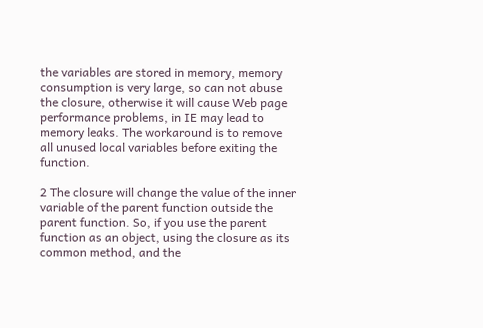the variables are stored in memory, memory consumption is very large, so can not abuse the closure, otherwise it will cause Web page performance problems, in IE may lead to memory leaks. The workaround is to remove all unused local variables before exiting the function.

2 The closure will change the value of the inner variable of the parent function outside the parent function. So, if you use the parent function as an object, using the closure as its common method, and the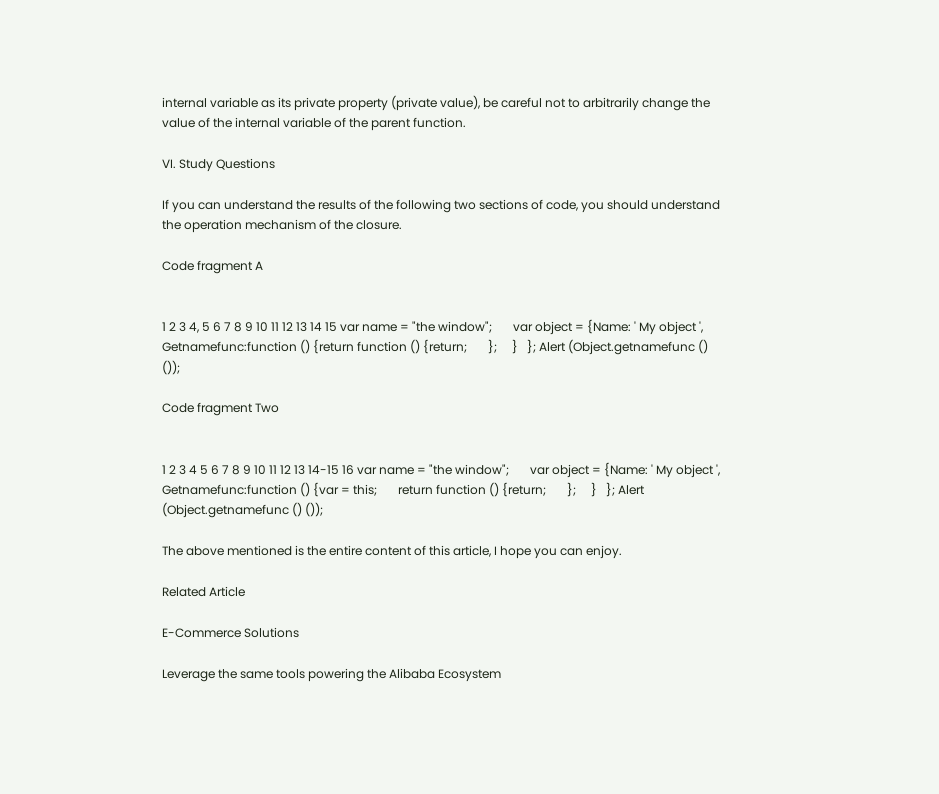internal variable as its private property (private value), be careful not to arbitrarily change the value of the internal variable of the parent function.

VI. Study Questions

If you can understand the results of the following two sections of code, you should understand the operation mechanism of the closure.

Code fragment A


1 2 3 4, 5 6 7 8 9 10 11 12 13 14 15 var name = "the window";       var object = {Name: ' My object ', Getnamefunc:function () {return function () {return;       };     }   }; Alert (Object.getnamefunc () ());

Code fragment Two


1 2 3 4 5 6 7 8 9 10 11 12 13 14-15 16 var name = "the window";       var object = {Name: ' My object ', Getnamefunc:function () {var = this;       return function () {return;       };     }   }; Alert (Object.getnamefunc () ());

The above mentioned is the entire content of this article, I hope you can enjoy.

Related Article

E-Commerce Solutions

Leverage the same tools powering the Alibaba Ecosystem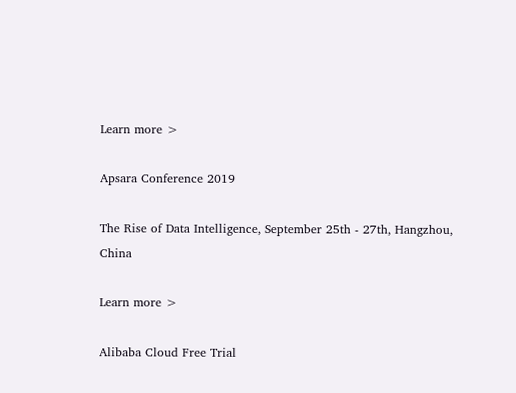Learn more >

Apsara Conference 2019

The Rise of Data Intelligence, September 25th - 27th, Hangzhou, China

Learn more >

Alibaba Cloud Free Trial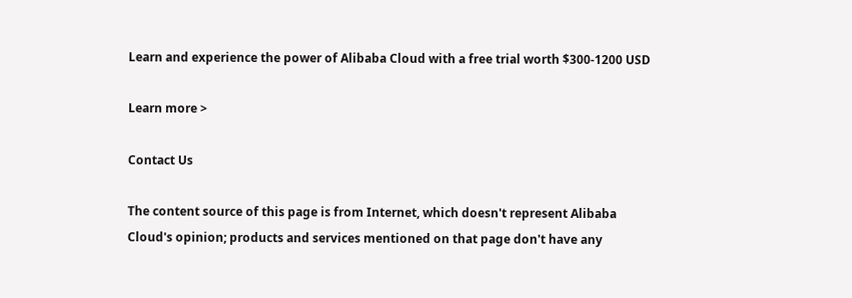Learn and experience the power of Alibaba Cloud with a free trial worth $300-1200 USD

Learn more >

Contact Us

The content source of this page is from Internet, which doesn't represent Alibaba Cloud's opinion; products and services mentioned on that page don't have any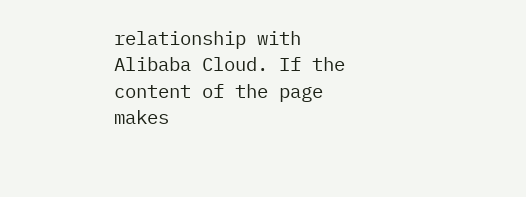relationship with Alibaba Cloud. If the content of the page makes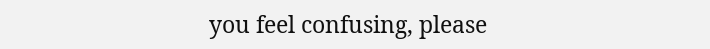you feel confusing, please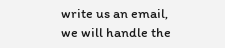write us an email, we will handle the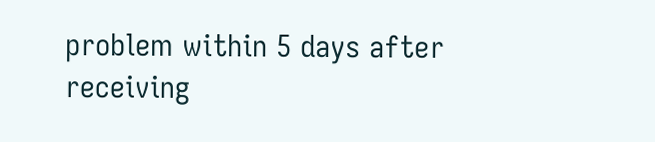problem within 5 days after receiving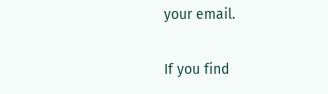your email.

If you find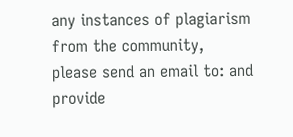any instances of plagiarism from the community, please send an email to: and provide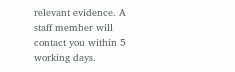relevant evidence. A staff member will contact you within 5 working days.